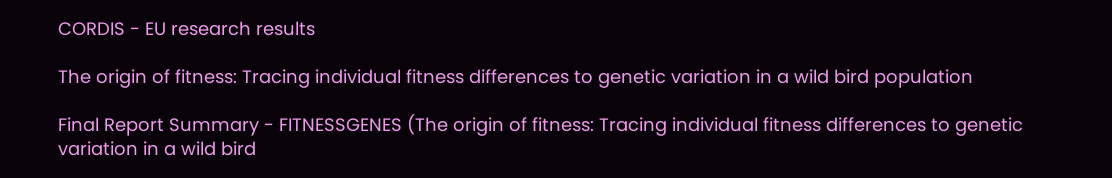CORDIS - EU research results

The origin of fitness: Tracing individual fitness differences to genetic variation in a wild bird population

Final Report Summary - FITNESSGENES (The origin of fitness: Tracing individual fitness differences to genetic variation in a wild bird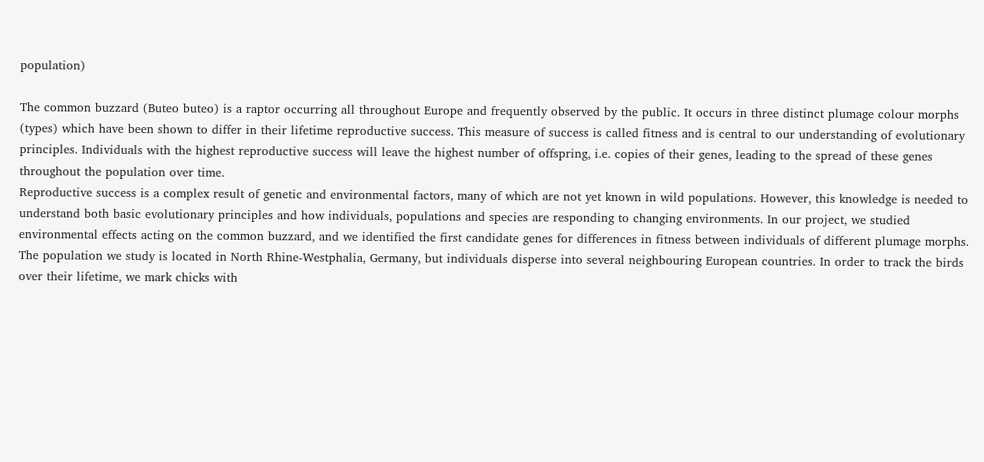population)

The common buzzard (Buteo buteo) is a raptor occurring all throughout Europe and frequently observed by the public. It occurs in three distinct plumage colour morphs (types) which have been shown to differ in their lifetime reproductive success. This measure of success is called fitness and is central to our understanding of evolutionary principles. Individuals with the highest reproductive success will leave the highest number of offspring, i.e. copies of their genes, leading to the spread of these genes throughout the population over time.
Reproductive success is a complex result of genetic and environmental factors, many of which are not yet known in wild populations. However, this knowledge is needed to understand both basic evolutionary principles and how individuals, populations and species are responding to changing environments. In our project, we studied environmental effects acting on the common buzzard, and we identified the first candidate genes for differences in fitness between individuals of different plumage morphs.
The population we study is located in North Rhine-Westphalia, Germany, but individuals disperse into several neighbouring European countries. In order to track the birds over their lifetime, we mark chicks with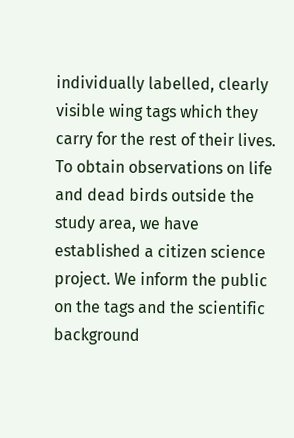individually labelled, clearly visible wing tags which they carry for the rest of their lives. To obtain observations on life and dead birds outside the study area, we have established a citizen science project. We inform the public on the tags and the scientific background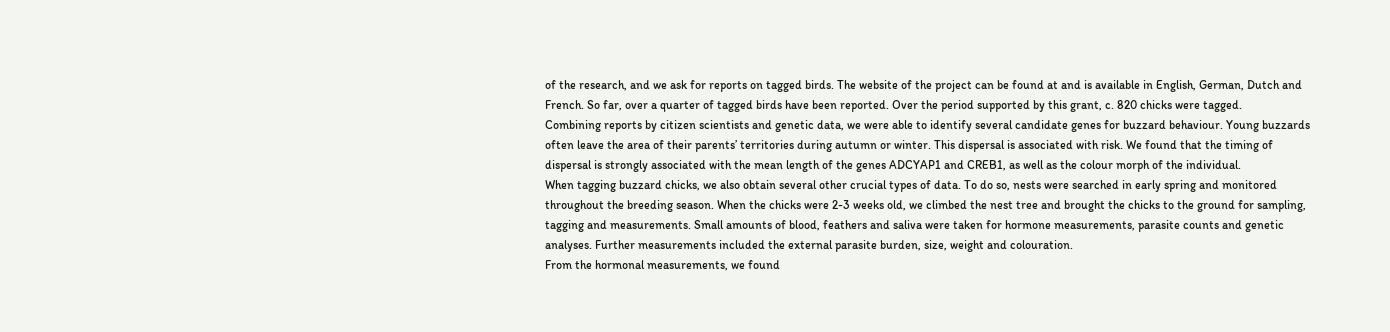of the research, and we ask for reports on tagged birds. The website of the project can be found at and is available in English, German, Dutch and French. So far, over a quarter of tagged birds have been reported. Over the period supported by this grant, c. 820 chicks were tagged.
Combining reports by citizen scientists and genetic data, we were able to identify several candidate genes for buzzard behaviour. Young buzzards often leave the area of their parents’ territories during autumn or winter. This dispersal is associated with risk. We found that the timing of dispersal is strongly associated with the mean length of the genes ADCYAP1 and CREB1, as well as the colour morph of the individual.
When tagging buzzard chicks, we also obtain several other crucial types of data. To do so, nests were searched in early spring and monitored throughout the breeding season. When the chicks were 2-3 weeks old, we climbed the nest tree and brought the chicks to the ground for sampling, tagging and measurements. Small amounts of blood, feathers and saliva were taken for hormone measurements, parasite counts and genetic analyses. Further measurements included the external parasite burden, size, weight and colouration.
From the hormonal measurements, we found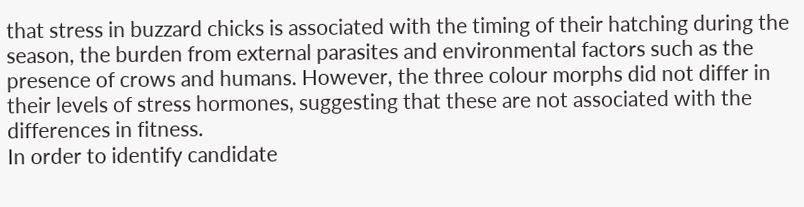that stress in buzzard chicks is associated with the timing of their hatching during the season, the burden from external parasites and environmental factors such as the presence of crows and humans. However, the three colour morphs did not differ in their levels of stress hormones, suggesting that these are not associated with the differences in fitness.
In order to identify candidate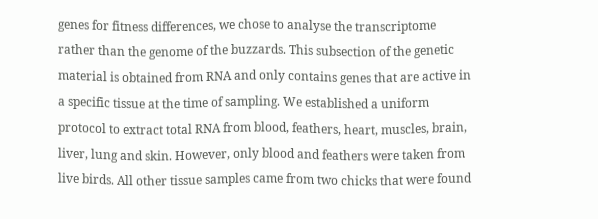genes for fitness differences, we chose to analyse the transcriptome rather than the genome of the buzzards. This subsection of the genetic material is obtained from RNA and only contains genes that are active in a specific tissue at the time of sampling. We established a uniform protocol to extract total RNA from blood, feathers, heart, muscles, brain, liver, lung and skin. However, only blood and feathers were taken from live birds. All other tissue samples came from two chicks that were found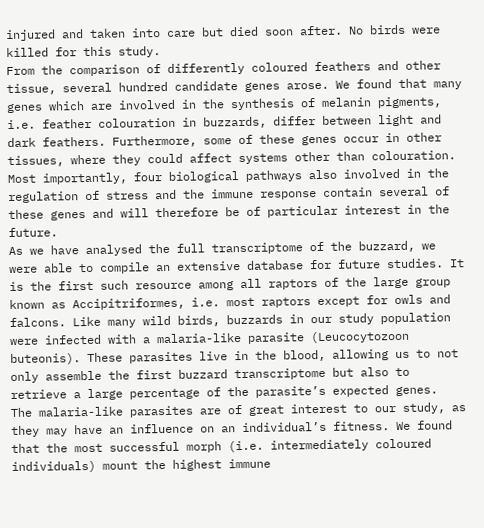injured and taken into care but died soon after. No birds were killed for this study.
From the comparison of differently coloured feathers and other tissue, several hundred candidate genes arose. We found that many genes which are involved in the synthesis of melanin pigments, i.e. feather colouration in buzzards, differ between light and dark feathers. Furthermore, some of these genes occur in other tissues, where they could affect systems other than colouration. Most importantly, four biological pathways also involved in the regulation of stress and the immune response contain several of these genes and will therefore be of particular interest in the future.
As we have analysed the full transcriptome of the buzzard, we were able to compile an extensive database for future studies. It is the first such resource among all raptors of the large group known as Accipitriformes, i.e. most raptors except for owls and falcons. Like many wild birds, buzzards in our study population were infected with a malaria-like parasite (Leucocytozoon buteonis). These parasites live in the blood, allowing us to not only assemble the first buzzard transcriptome but also to retrieve a large percentage of the parasite’s expected genes.
The malaria-like parasites are of great interest to our study, as they may have an influence on an individual’s fitness. We found that the most successful morph (i.e. intermediately coloured individuals) mount the highest immune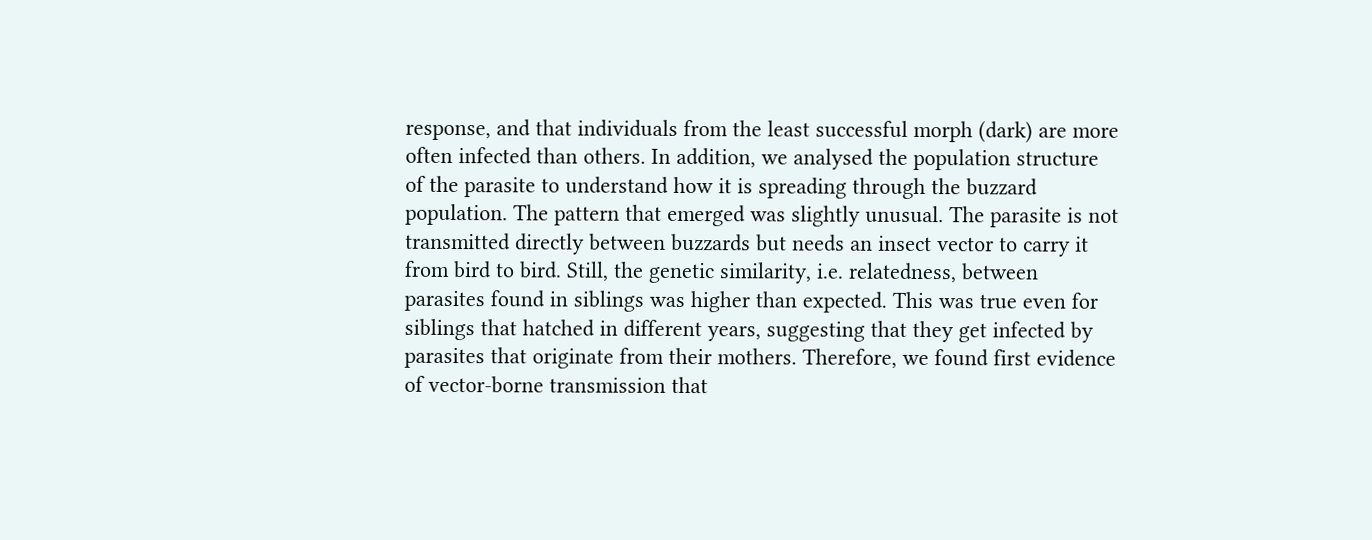response, and that individuals from the least successful morph (dark) are more often infected than others. In addition, we analysed the population structure of the parasite to understand how it is spreading through the buzzard population. The pattern that emerged was slightly unusual. The parasite is not transmitted directly between buzzards but needs an insect vector to carry it from bird to bird. Still, the genetic similarity, i.e. relatedness, between parasites found in siblings was higher than expected. This was true even for siblings that hatched in different years, suggesting that they get infected by parasites that originate from their mothers. Therefore, we found first evidence of vector-borne transmission that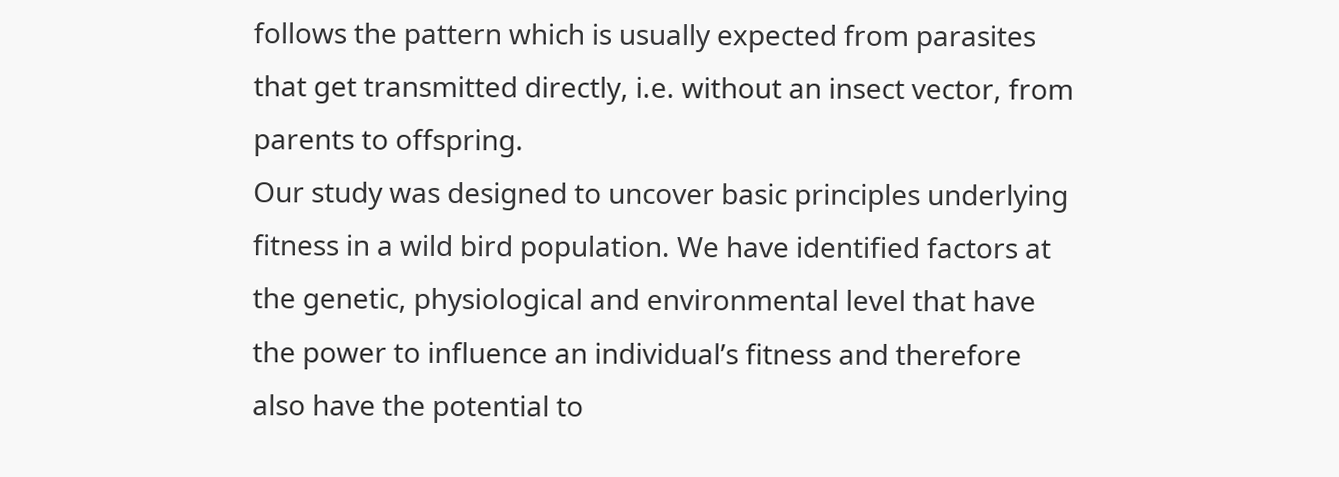follows the pattern which is usually expected from parasites that get transmitted directly, i.e. without an insect vector, from parents to offspring.
Our study was designed to uncover basic principles underlying fitness in a wild bird population. We have identified factors at the genetic, physiological and environmental level that have the power to influence an individual’s fitness and therefore also have the potential to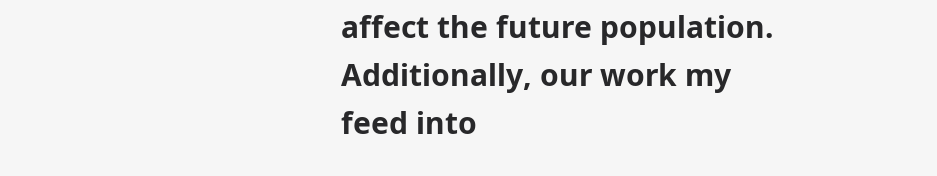affect the future population. Additionally, our work my feed into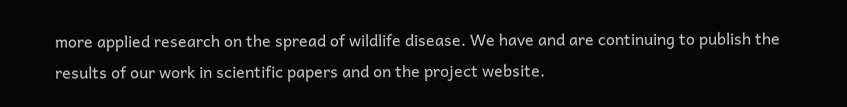more applied research on the spread of wildlife disease. We have and are continuing to publish the results of our work in scientific papers and on the project website.